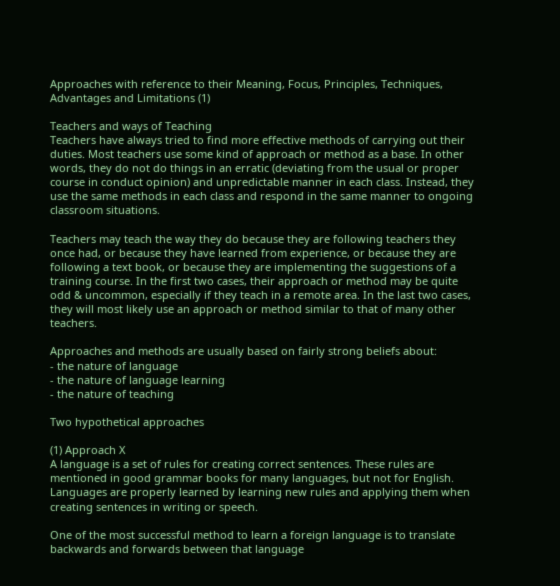Approaches with reference to their Meaning, Focus, Principles, Techniques, Advantages and Limitations (1)

Teachers and ways of Teaching
Teachers have always tried to find more effective methods of carrying out their duties. Most teachers use some kind of approach or method as a base. In other words, they do not do things in an erratic (deviating from the usual or proper course in conduct opinion) and unpredictable manner in each class. Instead, they use the same methods in each class and respond in the same manner to ongoing classroom situations.

Teachers may teach the way they do because they are following teachers they once had, or because they have learned from experience, or because they are following a text book, or because they are implementing the suggestions of a training course. In the first two cases, their approach or method may be quite odd & uncommon, especially if they teach in a remote area. In the last two cases, they will most likely use an approach or method similar to that of many other teachers.

Approaches and methods are usually based on fairly strong beliefs about:
- the nature of language
- the nature of language learning
- the nature of teaching

Two hypothetical approaches

(1) Approach X
A language is a set of rules for creating correct sentences. These rules are mentioned in good grammar books for many languages, but not for English. Languages are properly learned by learning new rules and applying them when creating sentences in writing or speech.

One of the most successful method to learn a foreign language is to translate backwards and forwards between that language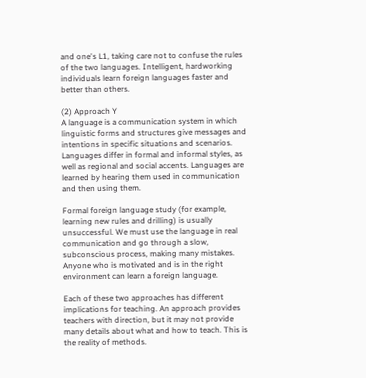and one's L1, taking care not to confuse the rules of the two languages. Intelligent, hardworking individuals learn foreign languages faster and better than others.

(2) Approach Y
A language is a communication system in which linguistic forms and structures give messages and intentions in specific situations and scenarios. Languages differ in formal and informal styles, as well as regional and social accents. Languages are learned by hearing them used in communication and then using them.

Formal foreign language study (for example, learning new rules and drilling) is usually unsuccessful. We must use the language in real communication and go through a slow, subconscious process, making many mistakes. Anyone who is motivated and is in the right environment can learn a foreign language.

Each of these two approaches has different implications for teaching. An approach provides teachers with direction, but it may not provide many details about what and how to teach. This is the reality of methods.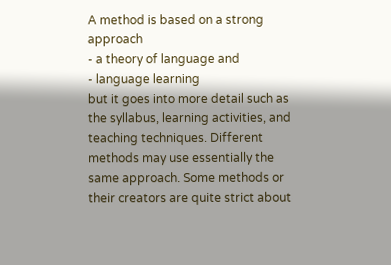A method is based on a strong approach
- a theory of language and
- language learning
but it goes into more detail such as the syllabus, learning activities, and teaching techniques. Different methods may use essentially the same approach. Some methods or their creators are quite strict about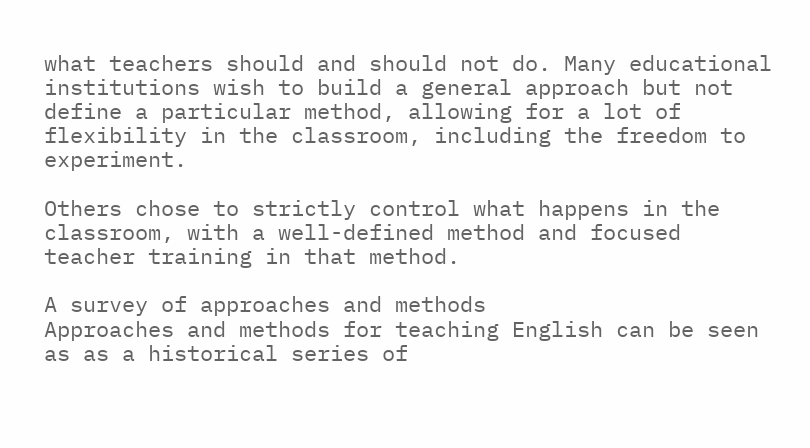what teachers should and should not do. Many educational institutions wish to build a general approach but not define a particular method, allowing for a lot of flexibility in the classroom, including the freedom to experiment.

Others chose to strictly control what happens in the classroom, with a well-defined method and focused teacher training in that method.

A survey of approaches and methods
Approaches and methods for teaching English can be seen as as a historical series of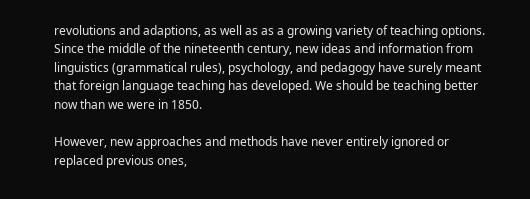revolutions and adaptions, as well as as a growing variety of teaching options. Since the middle of the nineteenth century, new ideas and information from linguistics (grammatical rules), psychology, and pedagogy have surely meant that foreign language teaching has developed. We should be teaching better now than we were in 1850.

However, new approaches and methods have never entirely ignored or replaced previous ones,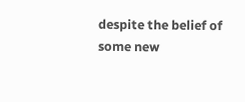despite the belief of some new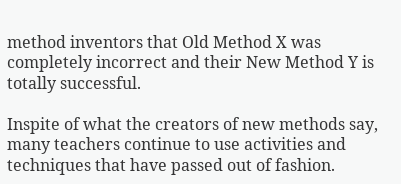method inventors that Old Method X was completely incorrect and their New Method Y is totally successful.

Inspite of what the creators of new methods say, many teachers continue to use activities and techniques that have passed out of fashion.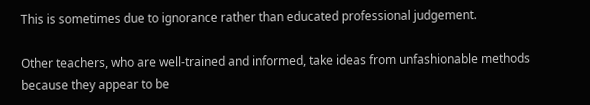This is sometimes due to ignorance rather than educated professional judgement.

Other teachers, who are well-trained and informed, take ideas from unfashionable methods because they appear to be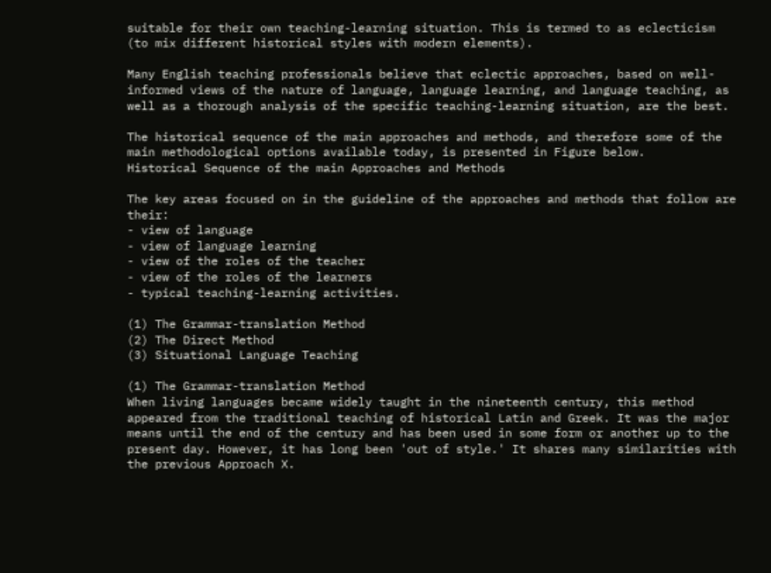suitable for their own teaching-learning situation. This is termed to as eclecticism (to mix different historical styles with modern elements).

Many English teaching professionals believe that eclectic approaches, based on well-informed views of the nature of language, language learning, and language teaching, as well as a thorough analysis of the specific teaching-learning situation, are the best.

The historical sequence of the main approaches and methods, and therefore some of the main methodological options available today, is presented in Figure below.
Historical Sequence of the main Approaches and Methods

The key areas focused on in the guideline of the approaches and methods that follow are their:
- view of language
- view of language learning
- view of the roles of the teacher
- view of the roles of the learners
- typical teaching-learning activities.

(1) The Grammar-translation Method
(2) The Direct Method
(3) Situational Language Teaching

(1) The Grammar-translation Method
When living languages became widely taught in the nineteenth century, this method appeared from the traditional teaching of historical Latin and Greek. It was the major means until the end of the century and has been used in some form or another up to the present day. However, it has long been 'out of style.' It shares many similarities with the previous Approach X.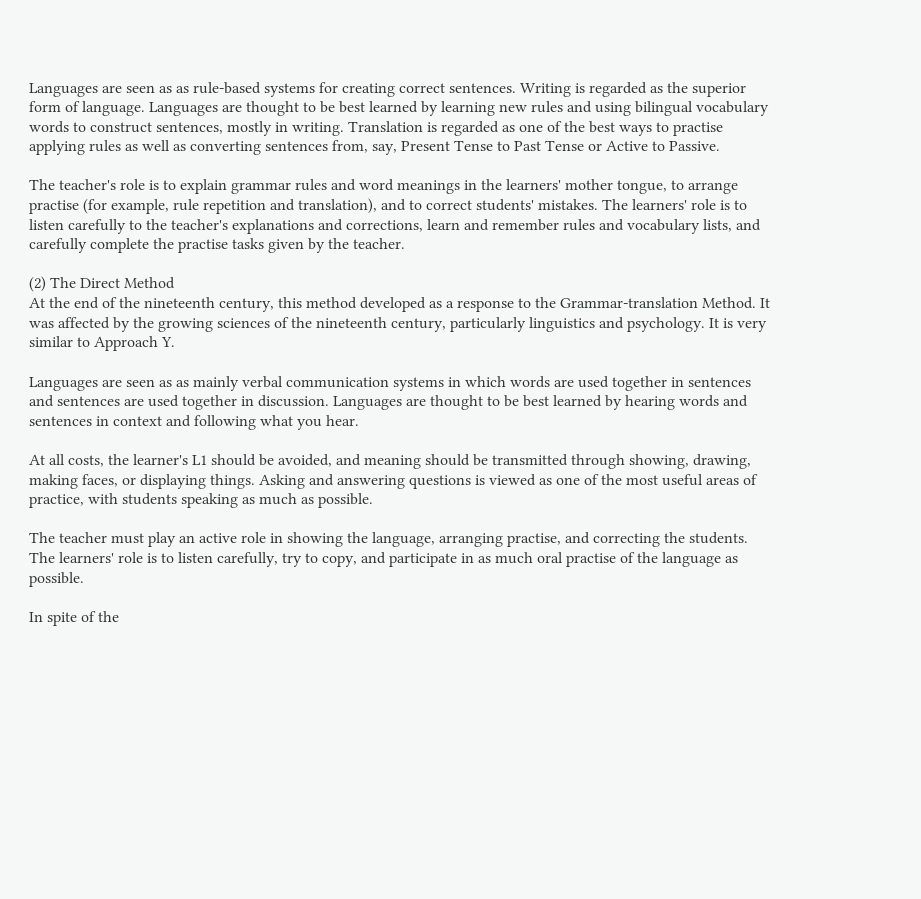Languages are seen as as rule-based systems for creating correct sentences. Writing is regarded as the superior form of language. Languages are thought to be best learned by learning new rules and using bilingual vocabulary words to construct sentences, mostly in writing. Translation is regarded as one of the best ways to practise applying rules as well as converting sentences from, say, Present Tense to Past Tense or Active to Passive.

The teacher's role is to explain grammar rules and word meanings in the learners' mother tongue, to arrange practise (for example, rule repetition and translation), and to correct students' mistakes. The learners' role is to listen carefully to the teacher's explanations and corrections, learn and remember rules and vocabulary lists, and carefully complete the practise tasks given by the teacher.

(2) The Direct Method
At the end of the nineteenth century, this method developed as a response to the Grammar-translation Method. It was affected by the growing sciences of the nineteenth century, particularly linguistics and psychology. It is very similar to Approach Y.

Languages are seen as as mainly verbal communication systems in which words are used together in sentences and sentences are used together in discussion. Languages are thought to be best learned by hearing words and sentences in context and following what you hear.

At all costs, the learner's L1 should be avoided, and meaning should be transmitted through showing, drawing, making faces, or displaying things. Asking and answering questions is viewed as one of the most useful areas of practice, with students speaking as much as possible.

The teacher must play an active role in showing the language, arranging practise, and correcting the students. The learners' role is to listen carefully, try to copy, and participate in as much oral practise of the language as possible.

In spite of the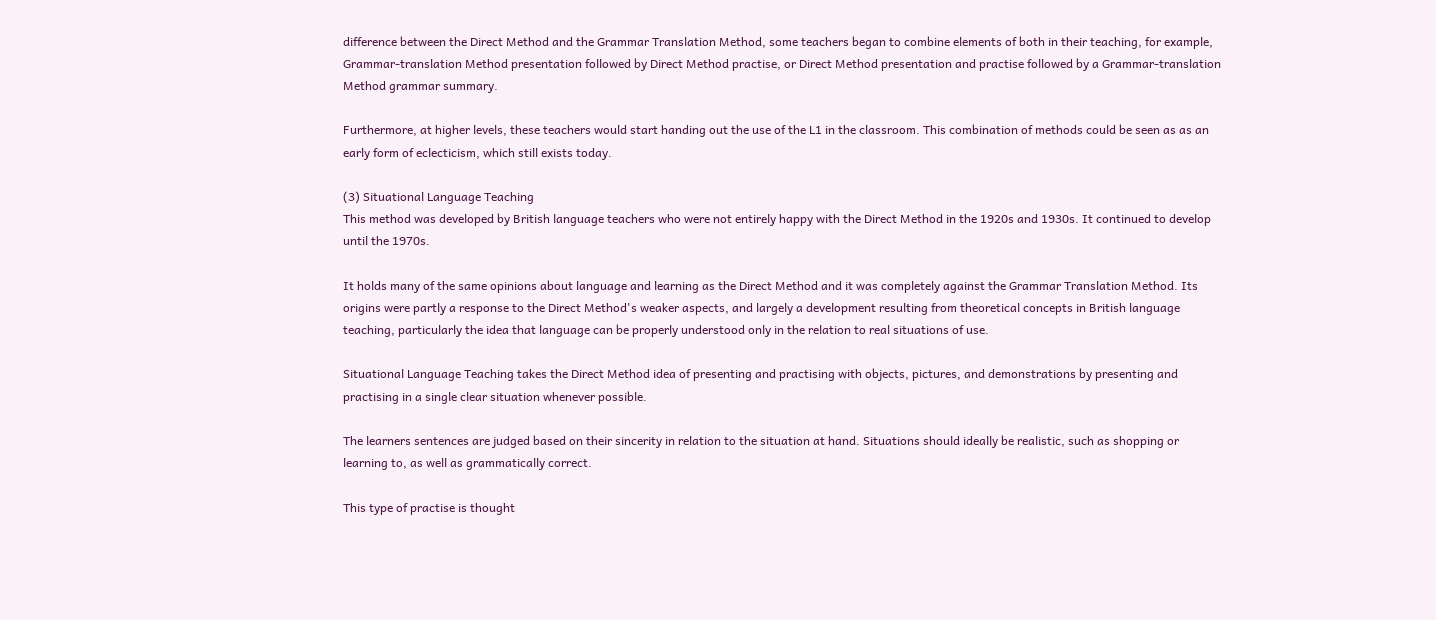difference between the Direct Method and the Grammar Translation Method, some teachers began to combine elements of both in their teaching, for example, Grammar-translation Method presentation followed by Direct Method practise, or Direct Method presentation and practise followed by a Grammar-translation Method grammar summary.

Furthermore, at higher levels, these teachers would start handing out the use of the L1 in the classroom. This combination of methods could be seen as as an early form of eclecticism, which still exists today.

(3) Situational Language Teaching
This method was developed by British language teachers who were not entirely happy with the Direct Method in the 1920s and 1930s. It continued to develop until the 1970s.

It holds many of the same opinions about language and learning as the Direct Method and it was completely against the Grammar Translation Method. Its origins were partly a response to the Direct Method's weaker aspects, and largely a development resulting from theoretical concepts in British language teaching, particularly the idea that language can be properly understood only in the relation to real situations of use.

Situational Language Teaching takes the Direct Method idea of presenting and practising with objects, pictures, and demonstrations by presenting and practising in a single clear situation whenever possible.

The learners sentences are judged based on their sincerity in relation to the situation at hand. Situations should ideally be realistic, such as shopping or learning to, as well as grammatically correct.

This type of practise is thought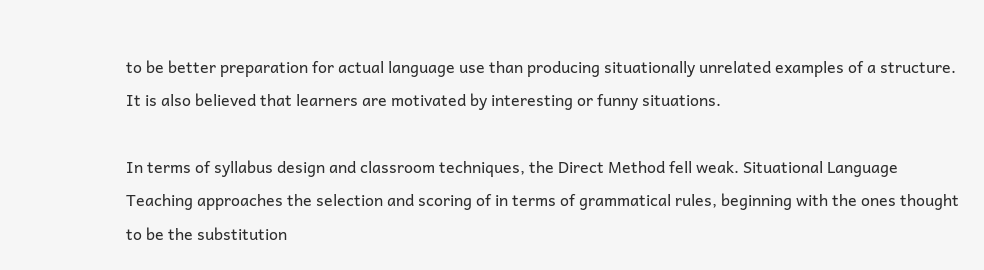to be better preparation for actual language use than producing situationally unrelated examples of a structure. It is also believed that learners are motivated by interesting or funny situations.

In terms of syllabus design and classroom techniques, the Direct Method fell weak. Situational Language Teaching approaches the selection and scoring of in terms of grammatical rules, beginning with the ones thought to be the substitution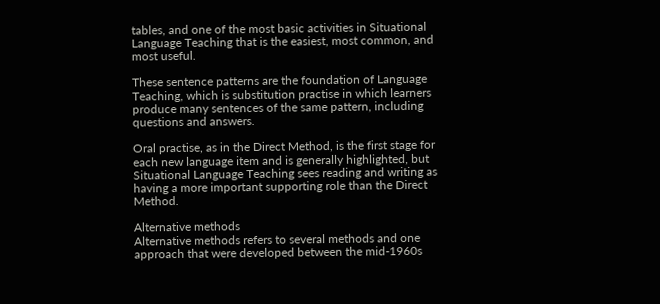tables, and one of the most basic activities in Situational Language Teaching that is the easiest, most common, and most useful.

These sentence patterns are the foundation of Language Teaching, which is substitution practise in which learners produce many sentences of the same pattern, including questions and answers.

Oral practise, as in the Direct Method, is the first stage for each new language item and is generally highlighted, but Situational Language Teaching sees reading and writing as having a more important supporting role than the Direct Method.

Alternative methods
Alternative methods refers to several methods and one approach that were developed between the mid-1960s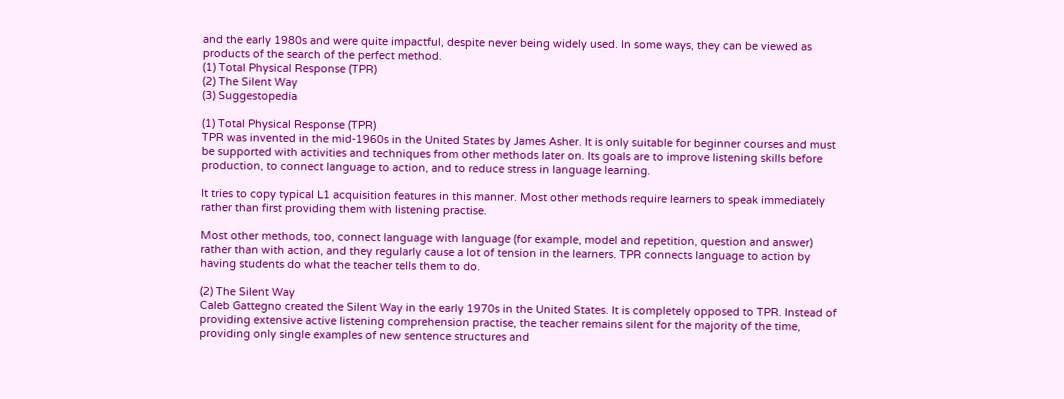and the early 1980s and were quite impactful, despite never being widely used. In some ways, they can be viewed as products of the search of the perfect method.
(1) Total Physical Response (TPR)
(2) The Silent Way
(3) Suggestopedia

(1) Total Physical Response (TPR)
TPR was invented in the mid-1960s in the United States by James Asher. It is only suitable for beginner courses and must be supported with activities and techniques from other methods later on. Its goals are to improve listening skills before production, to connect language to action, and to reduce stress in language learning.

It tries to copy typical L1 acquisition features in this manner. Most other methods require learners to speak immediately rather than first providing them with listening practise.

Most other methods, too, connect language with language (for example, model and repetition, question and answer) rather than with action, and they regularly cause a lot of tension in the learners. TPR connects language to action by having students do what the teacher tells them to do.

(2) The Silent Way
Caleb Gattegno created the Silent Way in the early 1970s in the United States. It is completely opposed to TPR. Instead of providing extensive active listening comprehension practise, the teacher remains silent for the majority of the time, providing only single examples of new sentence structures and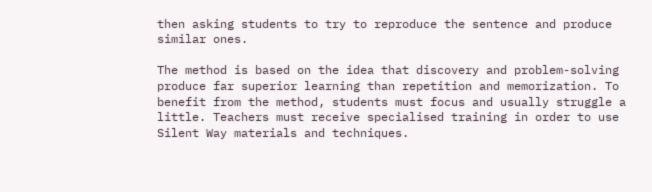then asking students to try to reproduce the sentence and produce similar ones.

The method is based on the idea that discovery and problem-solving produce far superior learning than repetition and memorization. To benefit from the method, students must focus and usually struggle a little. Teachers must receive specialised training in order to use Silent Way materials and techniques.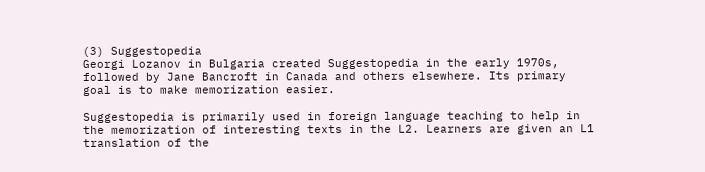(3) Suggestopedia
Georgi Lozanov in Bulgaria created Suggestopedia in the early 1970s, followed by Jane Bancroft in Canada and others elsewhere. Its primary goal is to make memorization easier.

Suggestopedia is primarily used in foreign language teaching to help in the memorization of interesting texts in the L2. Learners are given an L1 translation of the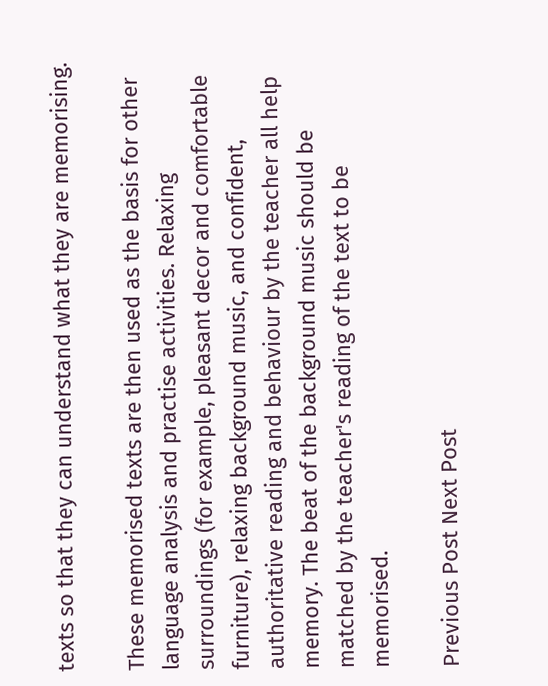texts so that they can understand what they are memorising.

These memorised texts are then used as the basis for other language analysis and practise activities. Relaxing surroundings (for example, pleasant decor and comfortable furniture), relaxing background music, and confident, authoritative reading and behaviour by the teacher all help memory. The beat of the background music should be matched by the teacher's reading of the text to be memorised.

Previous Post Next Post